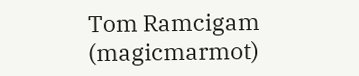Tom Ramcigam (magicmarmot)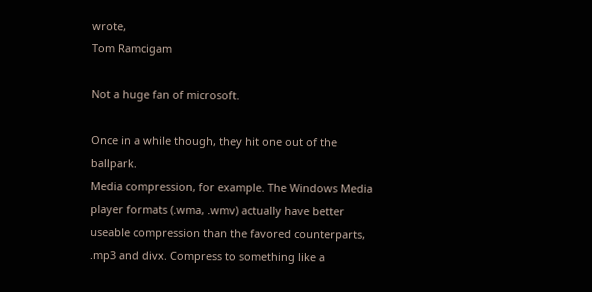wrote,
Tom Ramcigam

Not a huge fan of microsoft.

Once in a while though, they hit one out of the ballpark.
Media compression, for example. The Windows Media player formats (.wma, .wmv) actually have better useable compression than the favored counterparts, .mp3 and divx. Compress to something like a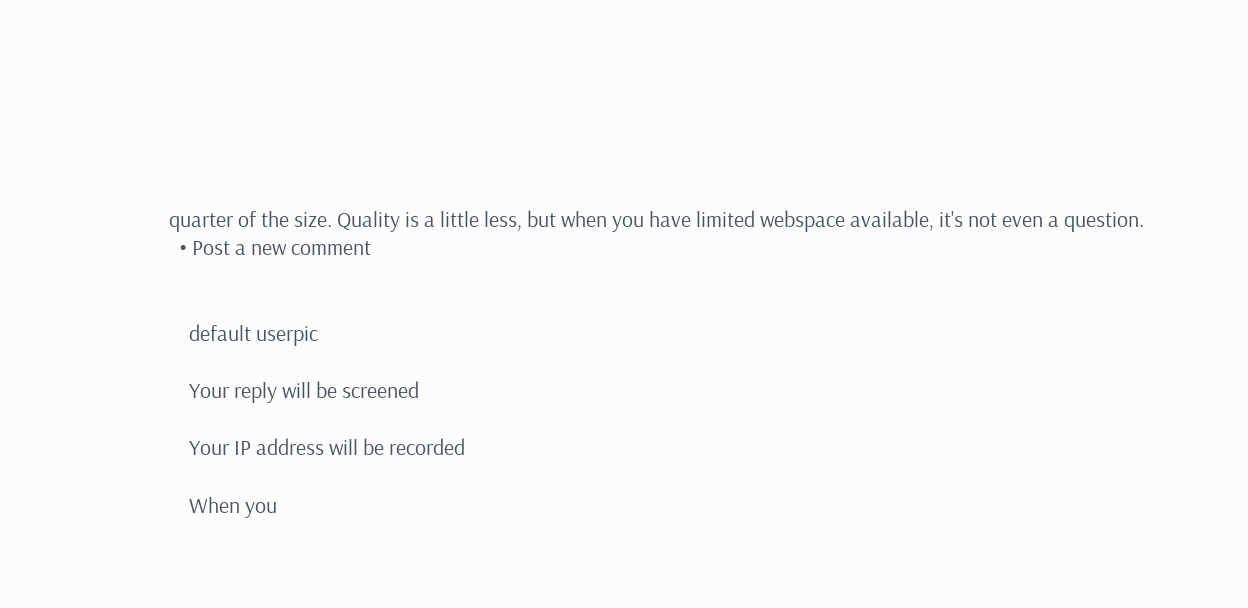quarter of the size. Quality is a little less, but when you have limited webspace available, it's not even a question.
  • Post a new comment


    default userpic

    Your reply will be screened

    Your IP address will be recorded

    When you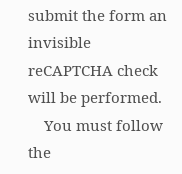submit the form an invisible reCAPTCHA check will be performed.
    You must follow the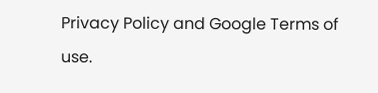Privacy Policy and Google Terms of use.